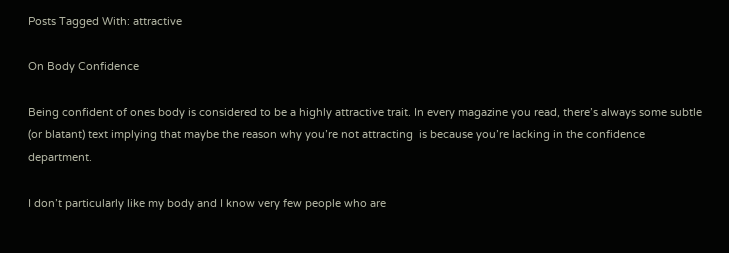Posts Tagged With: attractive

On Body Confidence

Being confident of ones body is considered to be a highly attractive trait. In every magazine you read, there’s always some subtle (or blatant) text implying that maybe the reason why you’re not attracting  is because you’re lacking in the confidence department.

I don’t particularly like my body and I know very few people who are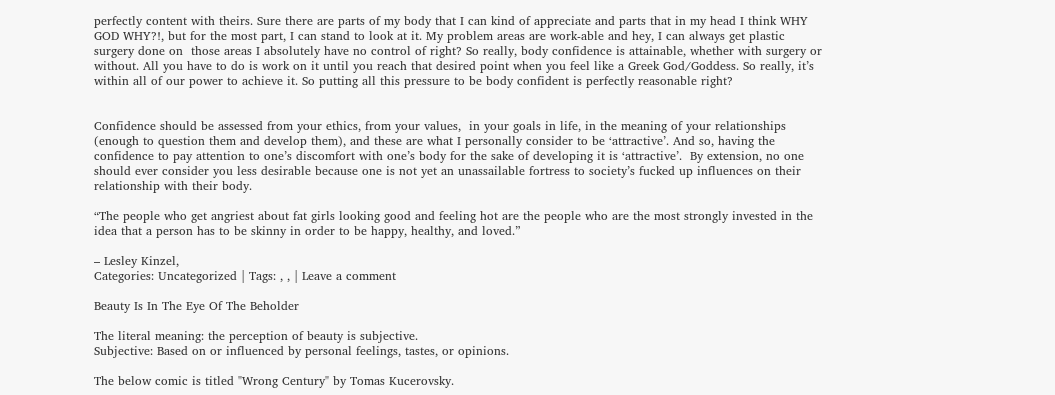perfectly content with theirs. Sure there are parts of my body that I can kind of appreciate and parts that in my head I think WHY GOD WHY?!, but for the most part, I can stand to look at it. My problem areas are work-able and hey, I can always get plastic surgery done on  those areas I absolutely have no control of right? So really, body confidence is attainable, whether with surgery or without. All you have to do is work on it until you reach that desired point when you feel like a Greek God/Goddess. So really, it’s within all of our power to achieve it. So putting all this pressure to be body confident is perfectly reasonable right?


Confidence should be assessed from your ethics, from your values,  in your goals in life, in the meaning of your relationships (enough to question them and develop them), and these are what I personally consider to be ‘attractive’. And so, having the confidence to pay attention to one’s discomfort with one’s body for the sake of developing it is ‘attractive’.  By extension, no one should ever consider you less desirable because one is not yet an unassailable fortress to society’s fucked up influences on their relationship with their body.

“The people who get angriest about fat girls looking good and feeling hot are the people who are the most strongly invested in the idea that a person has to be skinny in order to be happy, healthy, and loved.”

– Lesley Kinzel,
Categories: Uncategorized | Tags: , , | Leave a comment

Beauty Is In The Eye Of The Beholder

The literal meaning: the perception of beauty is subjective.
Subjective: Based on or influenced by personal feelings, tastes, or opinions.

The below comic is titled "Wrong Century" by Tomas Kucerovsky.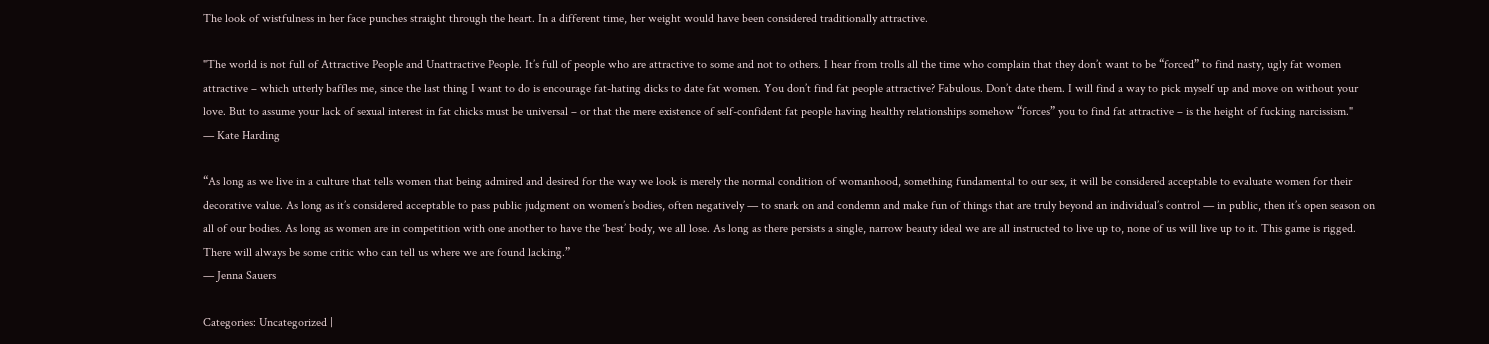The look of wistfulness in her face punches straight through the heart. In a different time, her weight would have been considered traditionally attractive.

"The world is not full of Attractive People and Unattractive People. It’s full of people who are attractive to some and not to others. I hear from trolls all the time who complain that they don’t want to be “forced” to find nasty, ugly fat women attractive – which utterly baffles me, since the last thing I want to do is encourage fat-hating dicks to date fat women. You don’t find fat people attractive? Fabulous. Don’t date them. I will find a way to pick myself up and move on without your love. But to assume your lack of sexual interest in fat chicks must be universal – or that the mere existence of self-confident fat people having healthy relationships somehow “forces” you to find fat attractive – is the height of fucking narcissism."
— Kate Harding

“As long as we live in a culture that tells women that being admired and desired for the way we look is merely the normal condition of womanhood, something fundamental to our sex, it will be considered acceptable to evaluate women for their decorative value. As long as it’s considered acceptable to pass public judgment on women’s bodies, often negatively — to snark on and condemn and make fun of things that are truly beyond an individual’s control — in public, then it’s open season on all of our bodies. As long as women are in competition with one another to have the ‘best’ body, we all lose. As long as there persists a single, narrow beauty ideal we are all instructed to live up to, none of us will live up to it. This game is rigged. There will always be some critic who can tell us where we are found lacking.”
— Jenna Sauers

Categories: Uncategorized |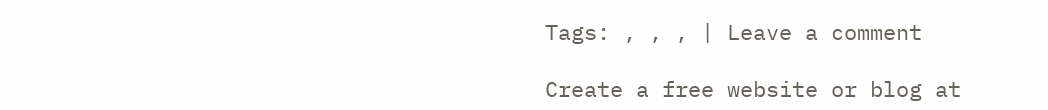Tags: , , , | Leave a comment

Create a free website or blog at